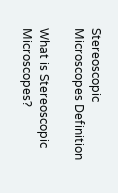Stereoscopic Microscopes Definition

What is Stereoscopic Microscopes?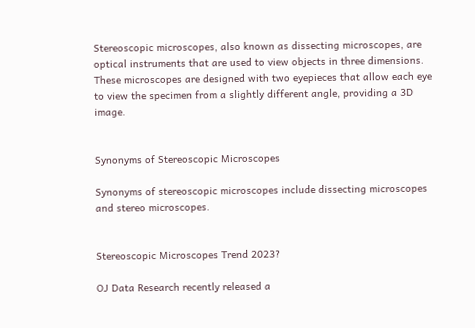Stereoscopic microscopes, also known as dissecting microscopes, are optical instruments that are used to view objects in three dimensions. These microscopes are designed with two eyepieces that allow each eye to view the specimen from a slightly different angle, providing a 3D image.


Synonyms of Stereoscopic Microscopes

Synonyms of stereoscopic microscopes include dissecting microscopes and stereo microscopes.


Stereoscopic Microscopes Trend 2023?

OJ Data Research recently released a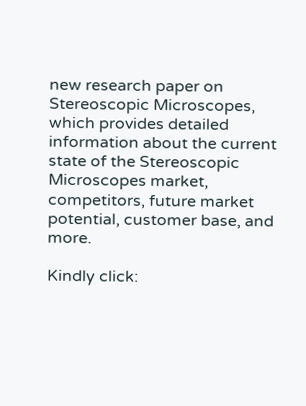new research paper on Stereoscopic Microscopes, which provides detailed information about the current state of the Stereoscopic Microscopes market, competitors, future market potential, customer base, and more.

Kindly click: